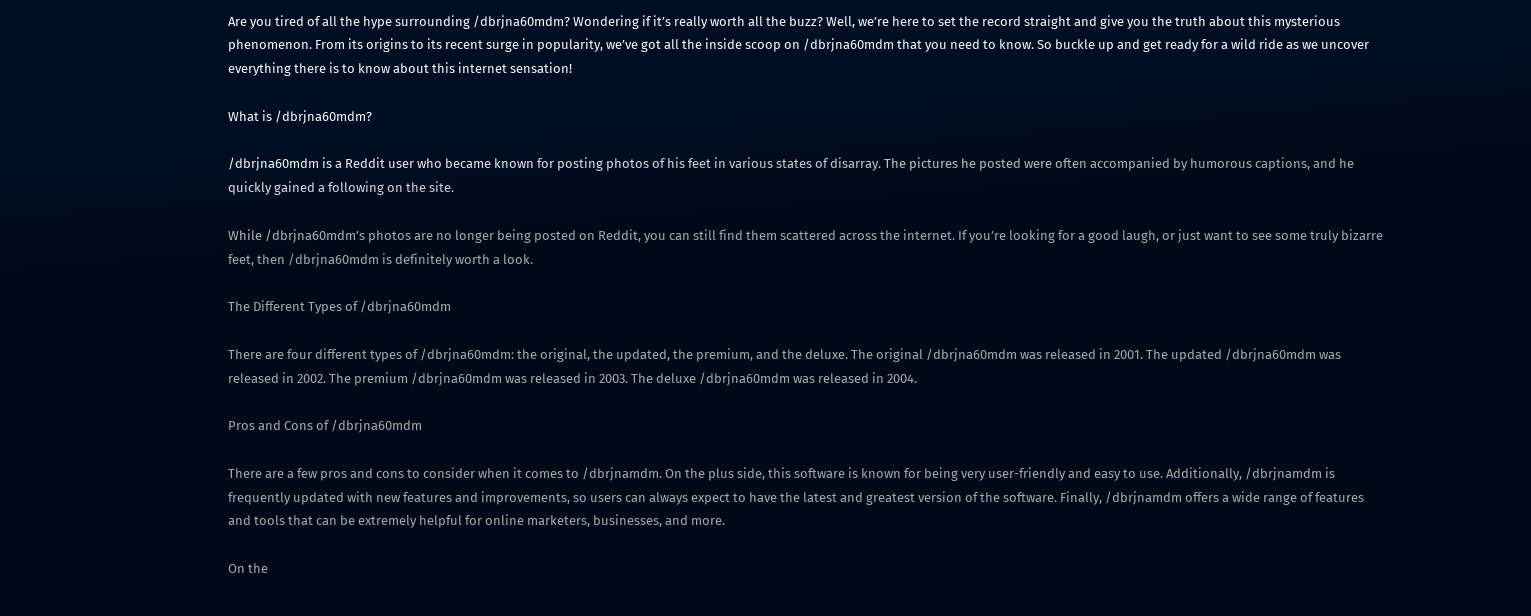Are you tired of all the hype surrounding /dbrjna60mdm? Wondering if it’s really worth all the buzz? Well, we’re here to set the record straight and give you the truth about this mysterious phenomenon. From its origins to its recent surge in popularity, we’ve got all the inside scoop on /dbrjna60mdm that you need to know. So buckle up and get ready for a wild ride as we uncover everything there is to know about this internet sensation!

What is /dbrjna60mdm?

/dbrjna60mdm is a Reddit user who became known for posting photos of his feet in various states of disarray. The pictures he posted were often accompanied by humorous captions, and he quickly gained a following on the site.

While /dbrjna60mdm’s photos are no longer being posted on Reddit, you can still find them scattered across the internet. If you’re looking for a good laugh, or just want to see some truly bizarre feet, then /dbrjna60mdm is definitely worth a look.

The Different Types of /dbrjna60mdm

There are four different types of /dbrjna60mdm: the original, the updated, the premium, and the deluxe. The original /dbrjna60mdm was released in 2001. The updated /dbrjna60mdm was released in 2002. The premium /dbrjna60mdm was released in 2003. The deluxe /dbrjna60mdm was released in 2004.

Pros and Cons of /dbrjna60mdm

There are a few pros and cons to consider when it comes to /dbrjnamdm. On the plus side, this software is known for being very user-friendly and easy to use. Additionally, /dbrjnamdm is frequently updated with new features and improvements, so users can always expect to have the latest and greatest version of the software. Finally, /dbrjnamdm offers a wide range of features and tools that can be extremely helpful for online marketers, businesses, and more.

On the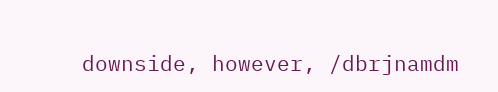downside, however, /dbrjnamdm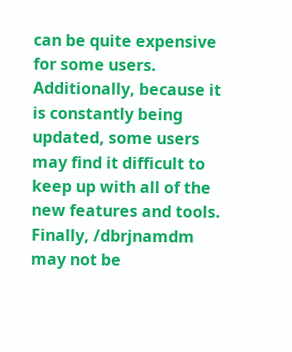can be quite expensive for some users. Additionally, because it is constantly being updated, some users may find it difficult to keep up with all of the new features and tools. Finally, /dbrjnamdm may not be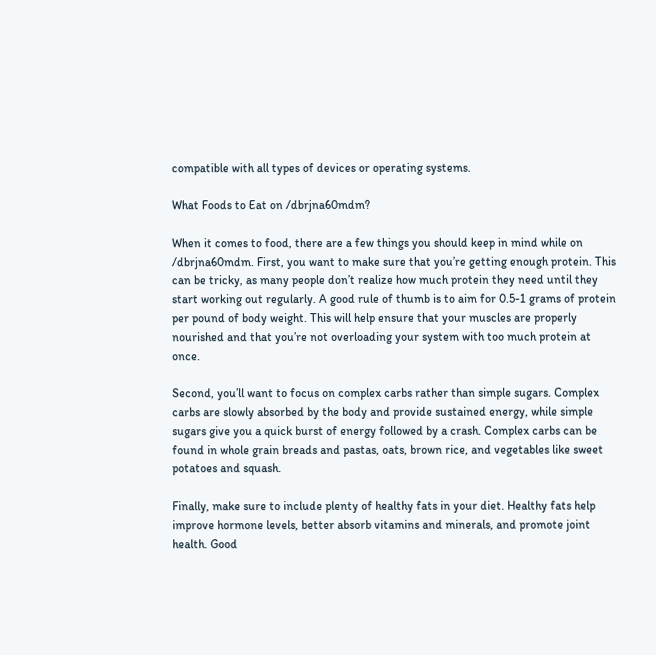compatible with all types of devices or operating systems.

What Foods to Eat on /dbrjna60mdm?

When it comes to food, there are a few things you should keep in mind while on /dbrjna60mdm. First, you want to make sure that you’re getting enough protein. This can be tricky, as many people don’t realize how much protein they need until they start working out regularly. A good rule of thumb is to aim for 0.5-1 grams of protein per pound of body weight. This will help ensure that your muscles are properly nourished and that you’re not overloading your system with too much protein at once.

Second, you’ll want to focus on complex carbs rather than simple sugars. Complex carbs are slowly absorbed by the body and provide sustained energy, while simple sugars give you a quick burst of energy followed by a crash. Complex carbs can be found in whole grain breads and pastas, oats, brown rice, and vegetables like sweet potatoes and squash.

Finally, make sure to include plenty of healthy fats in your diet. Healthy fats help improve hormone levels, better absorb vitamins and minerals, and promote joint health. Good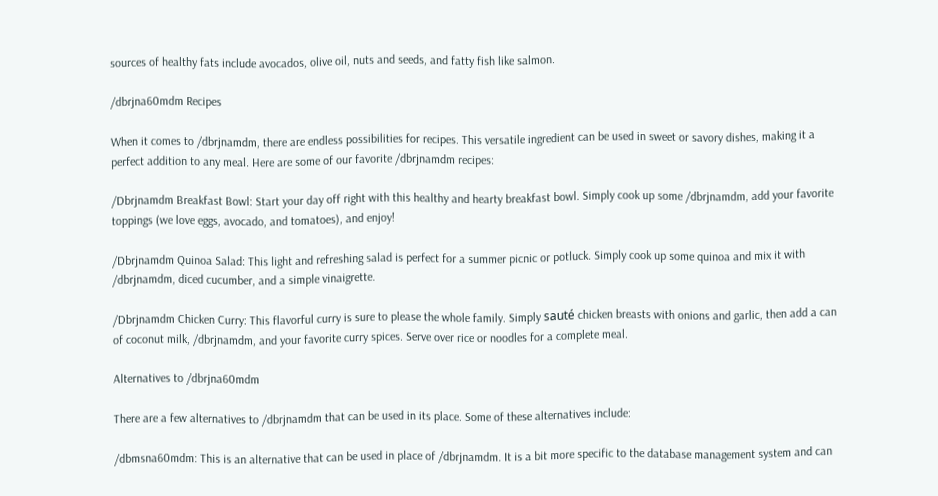sources of healthy fats include avocados, olive oil, nuts and seeds, and fatty fish like salmon.

/dbrjna60mdm Recipes

When it comes to /dbrjnamdm, there are endless possibilities for recipes. This versatile ingredient can be used in sweet or savory dishes, making it a perfect addition to any meal. Here are some of our favorite /dbrjnamdm recipes:

/Dbrjnamdm Breakfast Bowl: Start your day off right with this healthy and hearty breakfast bowl. Simply cook up some /dbrjnamdm, add your favorite toppings (we love eggs, avocado, and tomatoes), and enjoy!

/Dbrjnamdm Quinoa Salad: This light and refreshing salad is perfect for a summer picnic or potluck. Simply cook up some quinoa and mix it with /dbrjnamdm, diced cucumber, and a simple vinaigrette.

/Dbrjnamdm Chicken Curry: This flavorful curry is sure to please the whole family. Simply sauté chicken breasts with onions and garlic, then add a can of coconut milk, /dbrjnamdm, and your favorite curry spices. Serve over rice or noodles for a complete meal.

Alternatives to /dbrjna60mdm

There are a few alternatives to /dbrjnamdm that can be used in its place. Some of these alternatives include:

/dbmsna60mdm: This is an alternative that can be used in place of /dbrjnamdm. It is a bit more specific to the database management system and can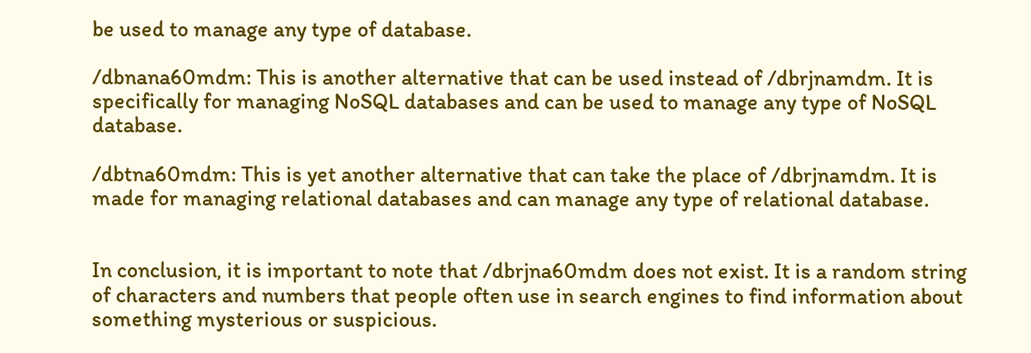be used to manage any type of database.

/dbnana60mdm: This is another alternative that can be used instead of /dbrjnamdm. It is specifically for managing NoSQL databases and can be used to manage any type of NoSQL database.

/dbtna60mdm: This is yet another alternative that can take the place of /dbrjnamdm. It is made for managing relational databases and can manage any type of relational database.


In conclusion, it is important to note that /dbrjna60mdm does not exist. It is a random string of characters and numbers that people often use in search engines to find information about something mysterious or suspicious.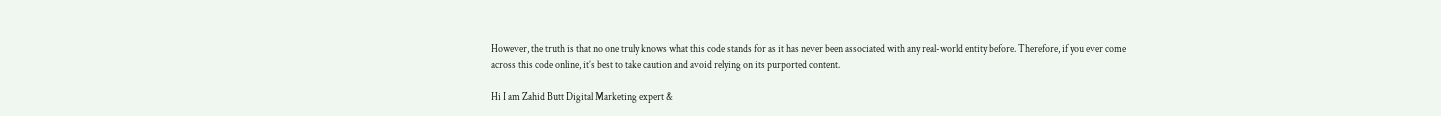However, the truth is that no one truly knows what this code stands for as it has never been associated with any real-world entity before. Therefore, if you ever come across this code online, it’s best to take caution and avoid relying on its purported content.

Hi I am Zahid Butt Digital Marketing expert &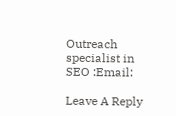Outreach specialist in SEO :Email:

Leave A Reply